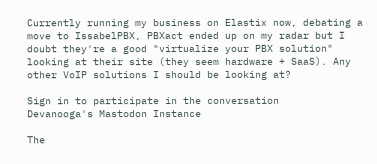Currently running my business on Elastix now, debating a move to IssabelPBX, PBXact ended up on my radar but I doubt they're a good "virtualize your PBX solution" looking at their site (they seem hardware + SaaS). Any other VoIP solutions I should be looking at?

Sign in to participate in the conversation
Devanooga's Mastodon Instance

The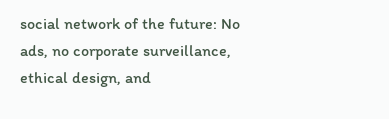social network of the future: No ads, no corporate surveillance, ethical design, and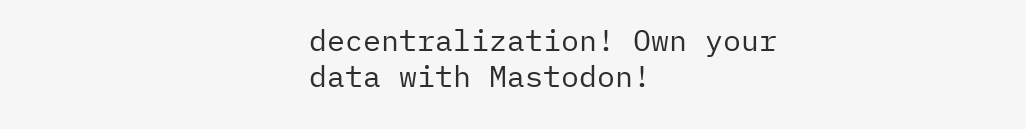decentralization! Own your data with Mastodon!